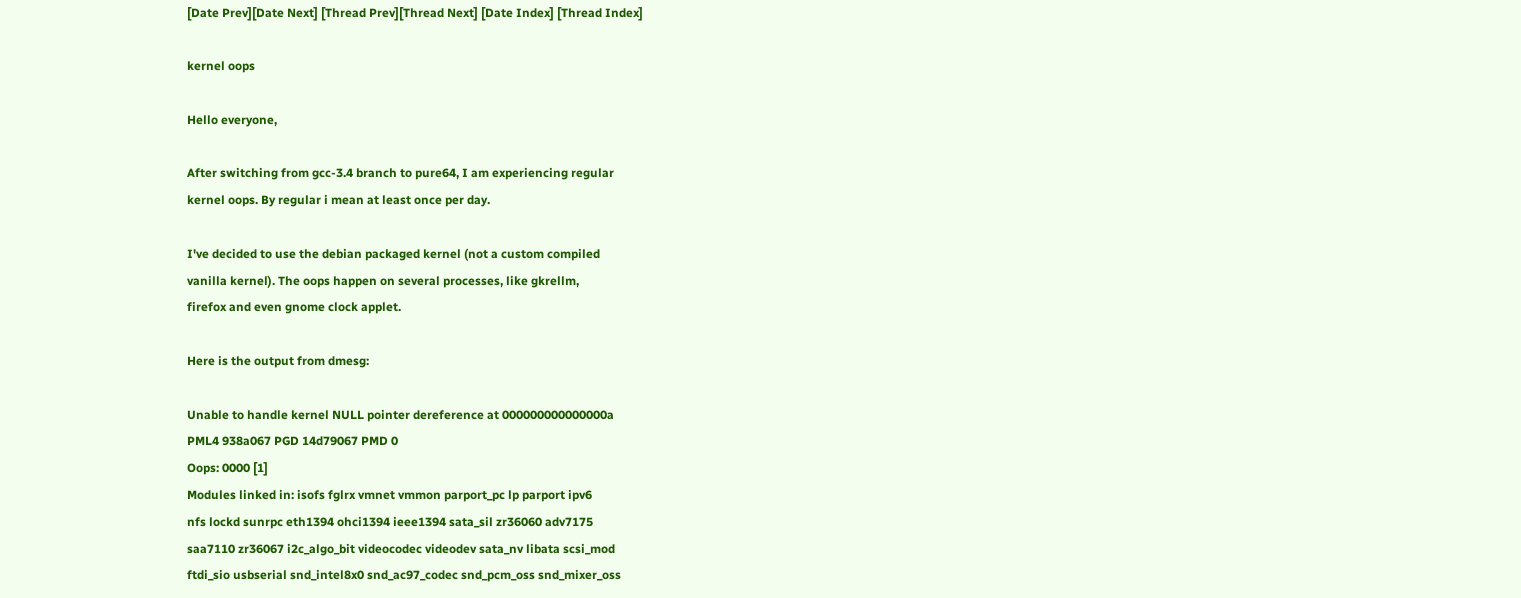[Date Prev][Date Next] [Thread Prev][Thread Next] [Date Index] [Thread Index]

kernel oops

Hello everyone,

After switching from gcc-3.4 branch to pure64, I am experiencing regular
kernel oops. By regular i mean at least once per day.

I've decided to use the debian packaged kernel (not a custom compiled
vanilla kernel). The oops happen on several processes, like gkrellm,
firefox and even gnome clock applet.

Here is the output from dmesg:

Unable to handle kernel NULL pointer dereference at 000000000000000a
PML4 938a067 PGD 14d79067 PMD 0
Oops: 0000 [1]
Modules linked in: isofs fglrx vmnet vmmon parport_pc lp parport ipv6
nfs lockd sunrpc eth1394 ohci1394 ieee1394 sata_sil zr36060 adv7175
saa7110 zr36067 i2c_algo_bit videocodec videodev sata_nv libata scsi_mod
ftdi_sio usbserial snd_intel8x0 snd_ac97_codec snd_pcm_oss snd_mixer_oss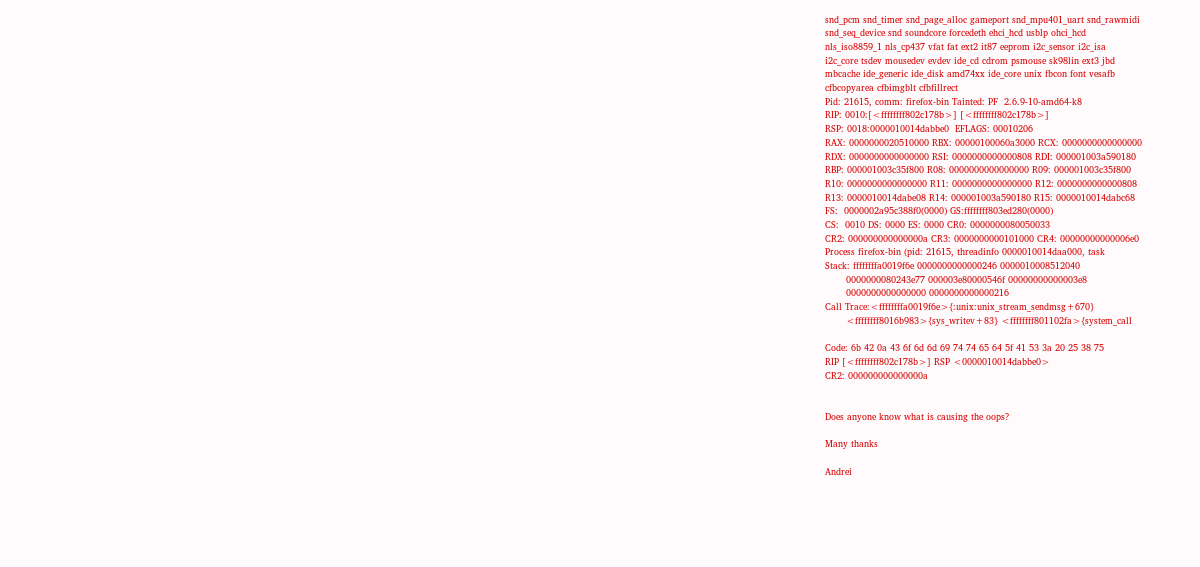snd_pcm snd_timer snd_page_alloc gameport snd_mpu401_uart snd_rawmidi
snd_seq_device snd soundcore forcedeth ehci_hcd usblp ohci_hcd
nls_iso8859_1 nls_cp437 vfat fat ext2 it87 eeprom i2c_sensor i2c_isa
i2c_core tsdev mousedev evdev ide_cd cdrom psmouse sk98lin ext3 jbd
mbcache ide_generic ide_disk amd74xx ide_core unix fbcon font vesafb
cfbcopyarea cfbimgblt cfbfillrect
Pid: 21615, comm: firefox-bin Tainted: PF  2.6.9-10-amd64-k8
RIP: 0010:[<ffffffff802c178b>] [<ffffffff802c178b>]
RSP: 0018:0000010014dabbe0  EFLAGS: 00010206
RAX: 0000000020510000 RBX: 00000100060a3000 RCX: 0000000000000000
RDX: 0000000000000000 RSI: 0000000000000808 RDI: 000001003a590180
RBP: 000001003c35f800 R08: 0000000000000000 R09: 000001003c35f800
R10: 0000000000000000 R11: 0000000000000000 R12: 0000000000000808
R13: 0000010014dabe08 R14: 000001003a590180 R15: 0000010014dabc68
FS:  0000002a95c388f0(0000) GS:ffffffff803ed280(0000)
CS:  0010 DS: 0000 ES: 0000 CR0: 0000000080050033
CR2: 000000000000000a CR3: 0000000000101000 CR4: 00000000000006e0
Process firefox-bin (pid: 21615, threadinfo 0000010014daa000, task
Stack: ffffffffa0019f6e 0000000000000246 0000010008512040
       0000000080243e77 000003e80000546f 00000000000003e8
       0000000000000000 0000000000000216
Call Trace:<ffffffffa0019f6e>{:unix:unix_stream_sendmsg+670}
       <ffffffff8016b983>{sys_writev+83} <ffffffff801102fa>{system_call

Code: 6b 42 0a 43 6f 6d 6d 69 74 74 65 64 5f 41 53 3a 20 25 38 75
RIP [<ffffffff802c178b>] RSP <0000010014dabbe0>
CR2: 000000000000000a


Does anyone know what is causing the oops?

Many thanks

Andrei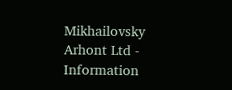Mikhailovsky
Arhont Ltd - Information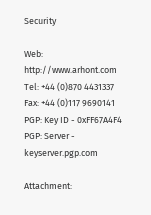Security

Web: http://www.arhont.com
Tel: +44 (0)870 4431337
Fax: +44 (0)117 9690141
PGP: Key ID - 0xFF67A4F4
PGP: Server - keyserver.pgp.com

Attachment: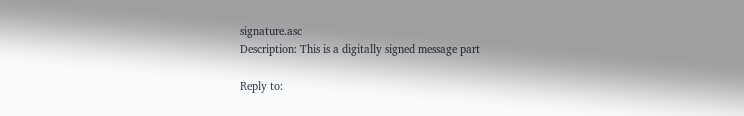signature.asc
Description: This is a digitally signed message part

Reply to: